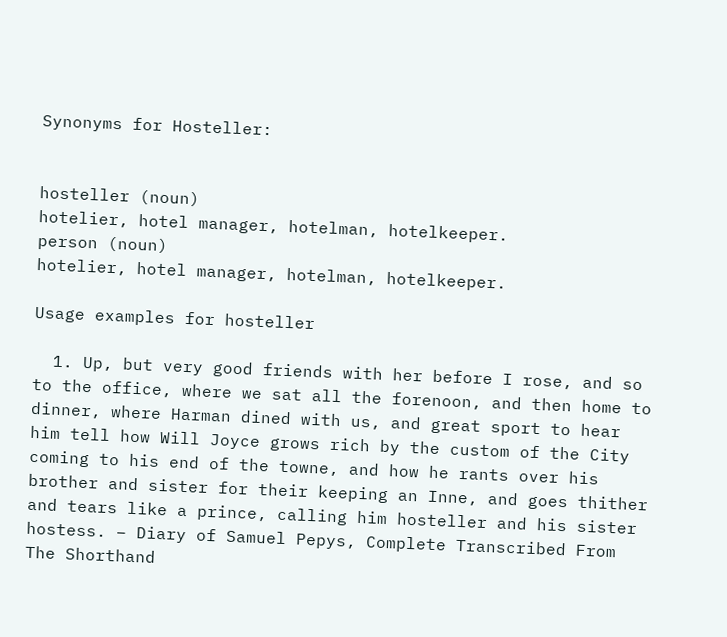Synonyms for Hosteller:


hosteller (noun)
hotelier, hotel manager, hotelman, hotelkeeper.
person (noun)
hotelier, hotel manager, hotelman, hotelkeeper.

Usage examples for hosteller

  1. Up, but very good friends with her before I rose, and so to the office, where we sat all the forenoon, and then home to dinner, where Harman dined with us, and great sport to hear him tell how Will Joyce grows rich by the custom of the City coming to his end of the towne, and how he rants over his brother and sister for their keeping an Inne, and goes thither and tears like a prince, calling him hosteller and his sister hostess. – Diary of Samuel Pepys, Complete Transcribed From The Shorthand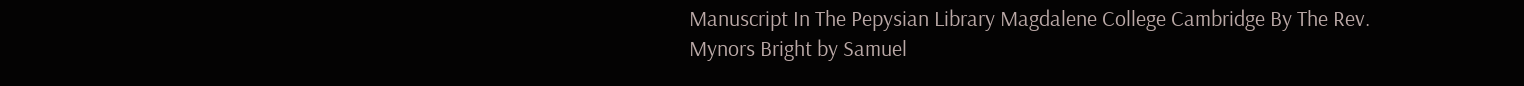Manuscript In The Pepysian Library Magdalene College Cambridge By The Rev. Mynors Bright by Samuel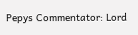Pepys Commentator: Lord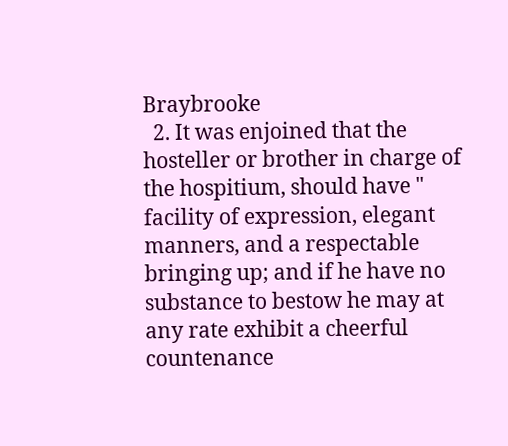Braybrooke
  2. It was enjoined that the hosteller or brother in charge of the hospitium, should have " facility of expression, elegant manners, and a respectable bringing up; and if he have no substance to bestow he may at any rate exhibit a cheerful countenance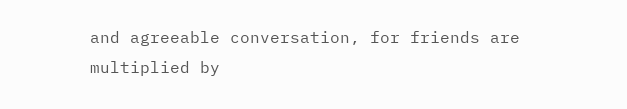and agreeable conversation, for friends are multiplied by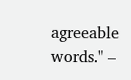agreeable words." –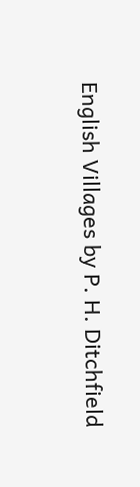English Villages by P. H. Ditchfield